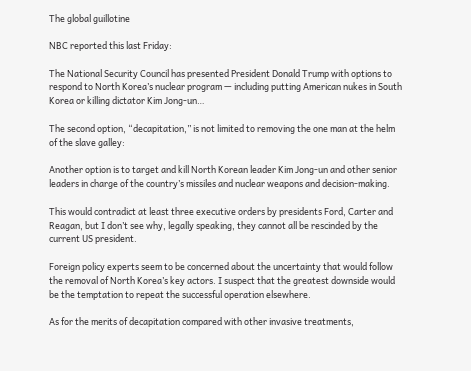The global guillotine

NBC reported this last Friday:

The National Security Council has presented President Donald Trump with options to respond to North Korea’s nuclear program — including putting American nukes in South Korea or killing dictator Kim Jong-un…

The second option, “decapitation,” is not limited to removing the one man at the helm of the slave galley:

Another option is to target and kill North Korean leader Kim Jong-un and other senior leaders in charge of the country’s missiles and nuclear weapons and decision-making.

This would contradict at least three executive orders by presidents Ford, Carter and Reagan, but I don’t see why, legally speaking, they cannot all be rescinded by the current US president.

Foreign policy experts seem to be concerned about the uncertainty that would follow the removal of North Korea’s key actors. I suspect that the greatest downside would be the temptation to repeat the successful operation elsewhere.

As for the merits of decapitation compared with other invasive treatments,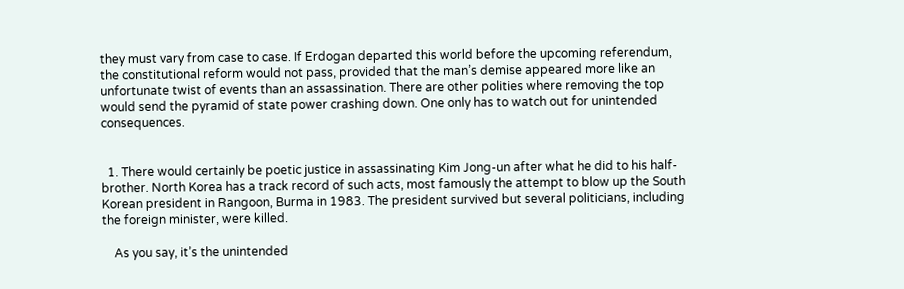they must vary from case to case. If Erdogan departed this world before the upcoming referendum, the constitutional reform would not pass, provided that the man’s demise appeared more like an unfortunate twist of events than an assassination. There are other polities where removing the top would send the pyramid of state power crashing down. One only has to watch out for unintended consequences.


  1. There would certainly be poetic justice in assassinating Kim Jong-un after what he did to his half-brother. North Korea has a track record of such acts, most famously the attempt to blow up the South Korean president in Rangoon, Burma in 1983. The president survived but several politicians, including the foreign minister, were killed.

    As you say, it’s the unintended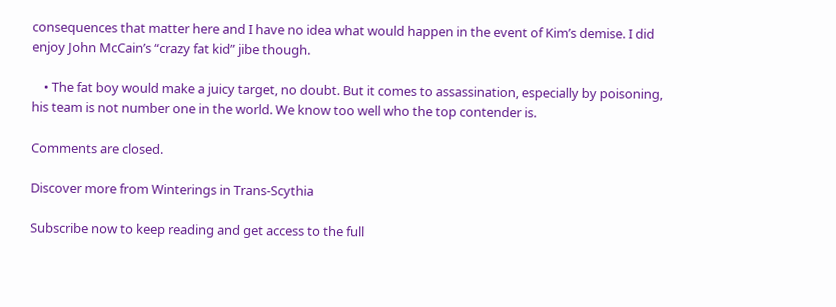consequences that matter here and I have no idea what would happen in the event of Kim’s demise. I did enjoy John McCain’s “crazy fat kid” jibe though.

    • The fat boy would make a juicy target, no doubt. But it comes to assassination, especially by poisoning, his team is not number one in the world. We know too well who the top contender is.

Comments are closed.

Discover more from Winterings in Trans-Scythia

Subscribe now to keep reading and get access to the full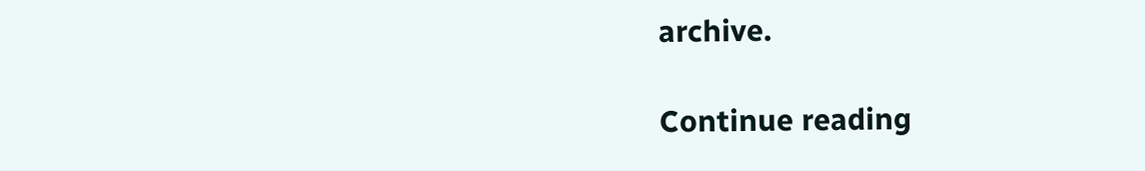archive.

Continue reading